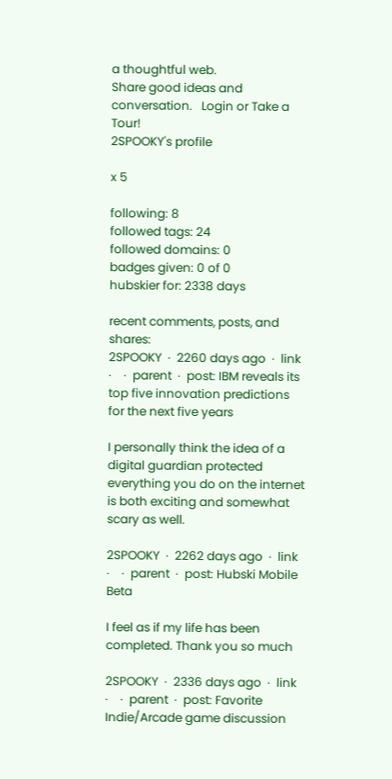a thoughtful web.
Share good ideas and conversation.   Login or Take a Tour!
2SPOOKY's profile

x 5

following: 8
followed tags: 24
followed domains: 0
badges given: 0 of 0
hubskier for: 2338 days

recent comments, posts, and shares:
2SPOOKY  ·  2260 days ago  ·  link  ·    ·  parent  ·  post: IBM reveals its top five innovation predictions for the next five years

I personally think the idea of a digital guardian protected everything you do on the internet is both exciting and somewhat scary as well.

2SPOOKY  ·  2262 days ago  ·  link  ·    ·  parent  ·  post: Hubski Mobile Beta

I feel as if my life has been completed. Thank you so much

2SPOOKY  ·  2336 days ago  ·  link  ·    ·  parent  ·  post: Favorite Indie/Arcade game discussion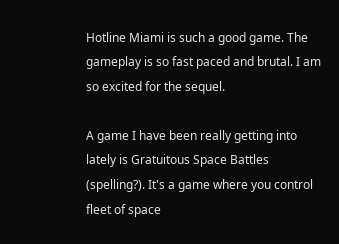Hotline Miami is such a good game. The gameplay is so fast paced and brutal. I am so excited for the sequel.

A game I have been really getting into lately is Gratuitous Space Battles (spelling?). It's a game where you control fleet of space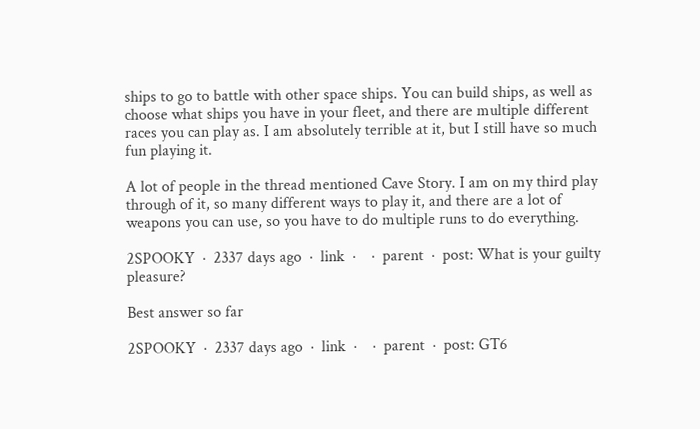ships to go to battle with other space ships. You can build ships, as well as choose what ships you have in your fleet, and there are multiple different races you can play as. I am absolutely terrible at it, but I still have so much fun playing it.

A lot of people in the thread mentioned Cave Story. I am on my third play through of it, so many different ways to play it, and there are a lot of weapons you can use, so you have to do multiple runs to do everything.

2SPOOKY  ·  2337 days ago  ·  link  ·    ·  parent  ·  post: What is your guilty pleasure?

Best answer so far

2SPOOKY  ·  2337 days ago  ·  link  ·    ·  parent  ·  post: GT6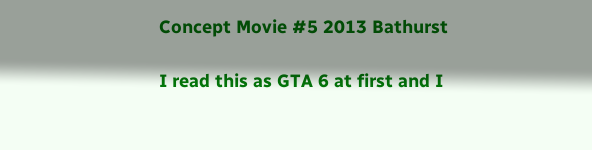Concept Movie #5 2013 Bathurst

I read this as GTA 6 at first and I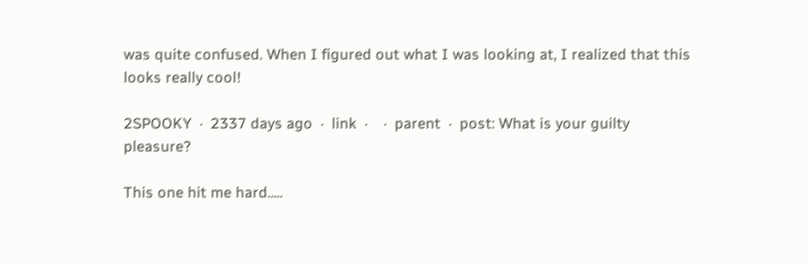was quite confused. When I figured out what I was looking at, I realized that this looks really cool!

2SPOOKY  ·  2337 days ago  ·  link  ·    ·  parent  ·  post: What is your guilty pleasure?

This one hit me hard.....